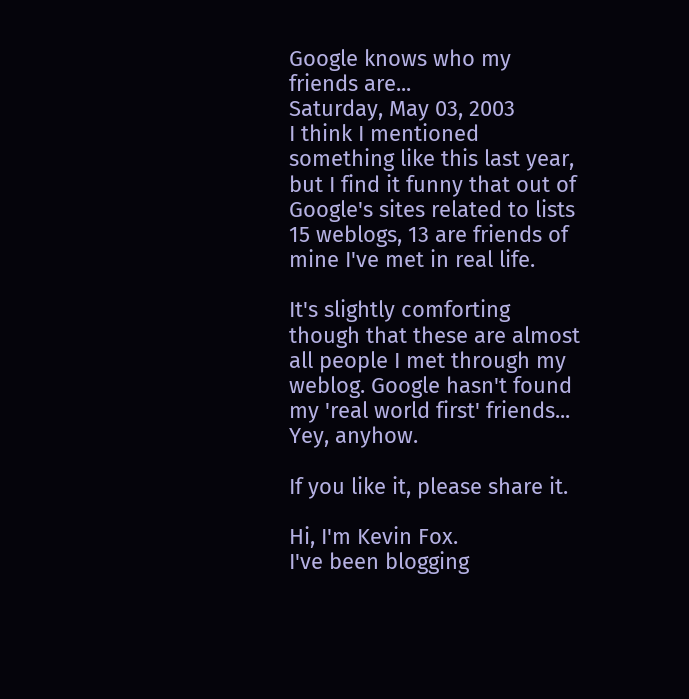Google knows who my friends are...
Saturday, May 03, 2003
I think I mentioned something like this last year, but I find it funny that out of Google's sites related to lists 15 weblogs, 13 are friends of mine I've met in real life.

It's slightly comforting though that these are almost all people I met through my weblog. Google hasn't found my 'real world first' friends... Yey, anyhow.

If you like it, please share it.

Hi, I'm Kevin Fox.
I've been blogging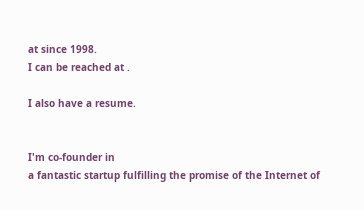at since 1998.
I can be reached at .

I also have a resume.


I'm co-founder in
a fantastic startup fulfilling the promise of the Internet of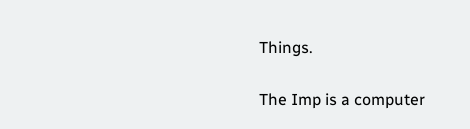Things.

The Imp is a computer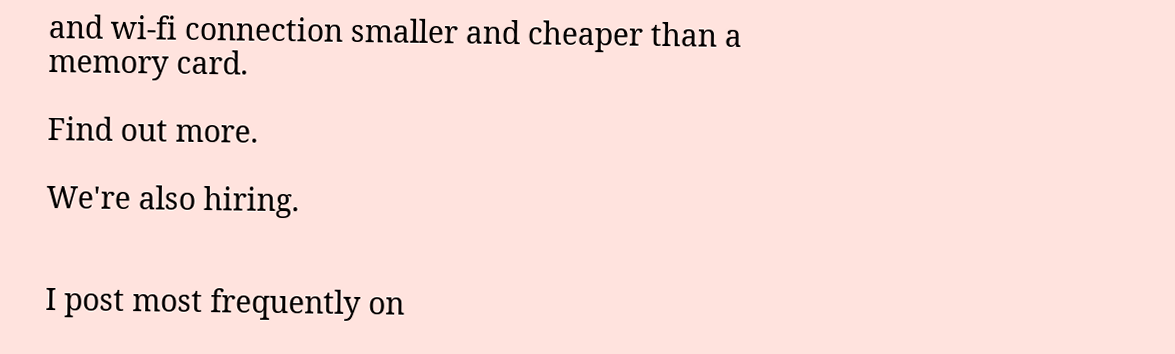and wi-fi connection smaller and cheaper than a memory card.

Find out more.

We're also hiring.


I post most frequently on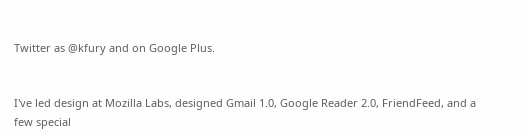Twitter as @kfury and on Google Plus.


I've led design at Mozilla Labs, designed Gmail 1.0, Google Reader 2.0, FriendFeed, and a few special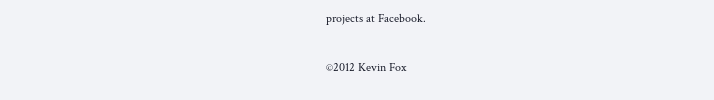projects at Facebook.

©2012 Kevin Fox